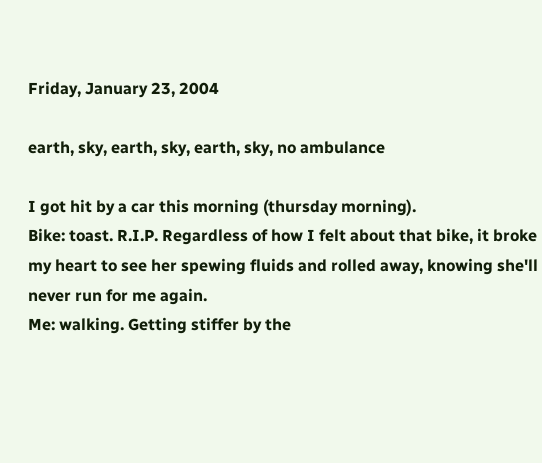Friday, January 23, 2004

earth, sky, earth, sky, earth, sky, no ambulance

I got hit by a car this morning (thursday morning).
Bike: toast. R.I.P. Regardless of how I felt about that bike, it broke my heart to see her spewing fluids and rolled away, knowing she'll never run for me again.
Me: walking. Getting stiffer by the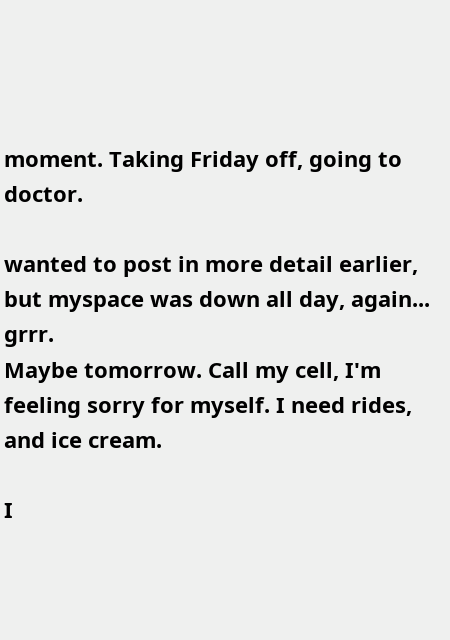moment. Taking Friday off, going to doctor.

wanted to post in more detail earlier, but myspace was down all day, again... grrr.
Maybe tomorrow. Call my cell, I'm feeling sorry for myself. I need rides, and ice cream.

I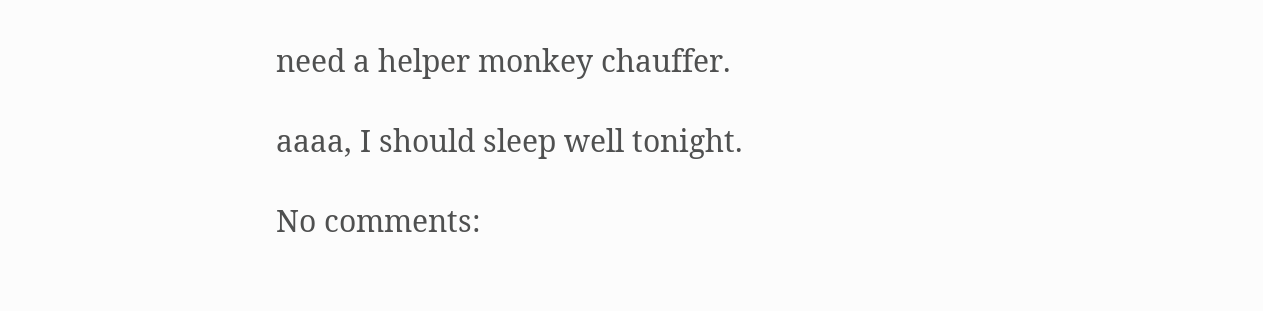need a helper monkey chauffer.

aaaa, I should sleep well tonight.

No comments: